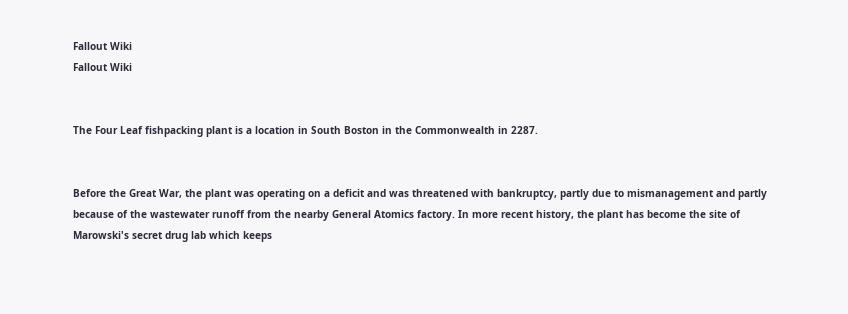Fallout Wiki
Fallout Wiki


The Four Leaf fishpacking plant is a location in South Boston in the Commonwealth in 2287.


Before the Great War, the plant was operating on a deficit and was threatened with bankruptcy, partly due to mismanagement and partly because of the wastewater runoff from the nearby General Atomics factory. In more recent history, the plant has become the site of Marowski's secret drug lab which keeps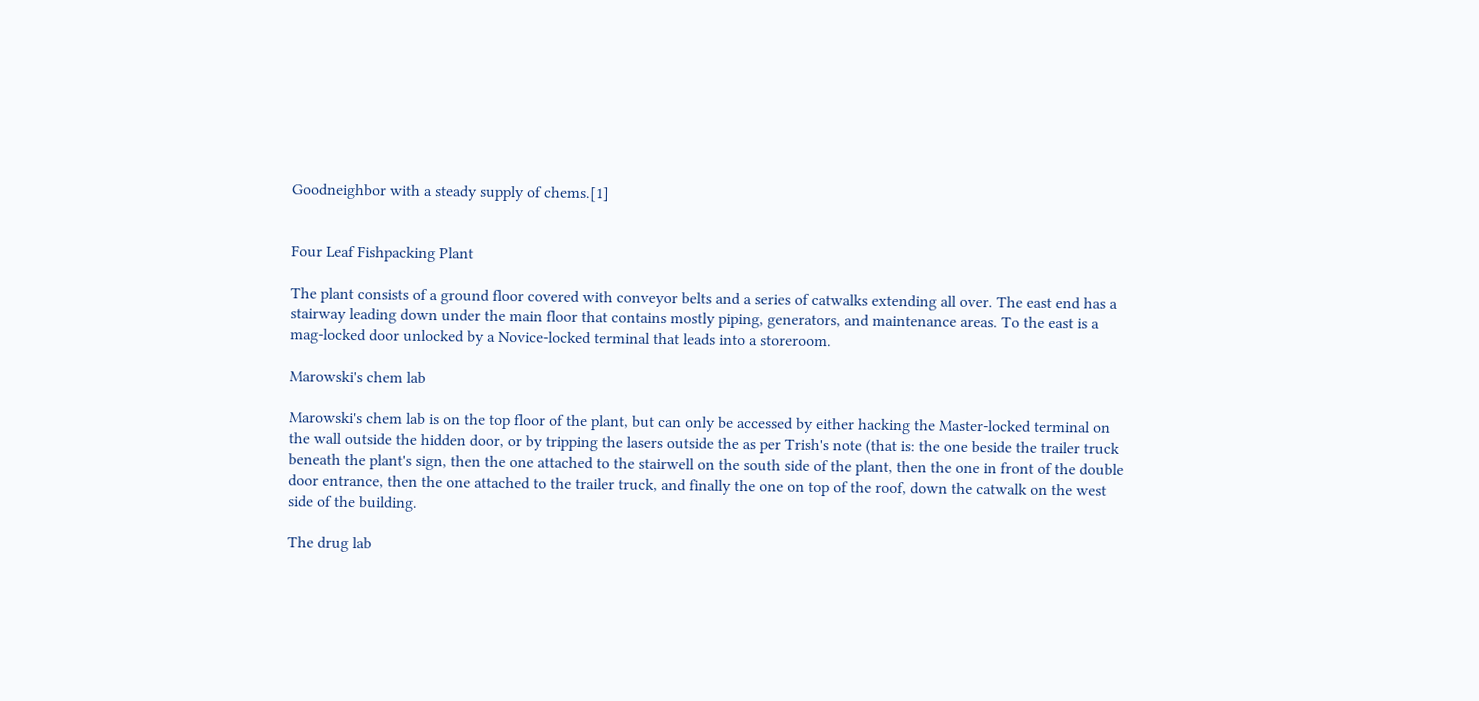Goodneighbor with a steady supply of chems.[1]


Four Leaf Fishpacking Plant

The plant consists of a ground floor covered with conveyor belts and a series of catwalks extending all over. The east end has a stairway leading down under the main floor that contains mostly piping, generators, and maintenance areas. To the east is a mag-locked door unlocked by a Novice-locked terminal that leads into a storeroom.

Marowski's chem lab

Marowski's chem lab is on the top floor of the plant, but can only be accessed by either hacking the Master-locked terminal on the wall outside the hidden door, or by tripping the lasers outside the as per Trish's note (that is: the one beside the trailer truck beneath the plant's sign, then the one attached to the stairwell on the south side of the plant, then the one in front of the double door entrance, then the one attached to the trailer truck, and finally the one on top of the roof, down the catwalk on the west side of the building.

The drug lab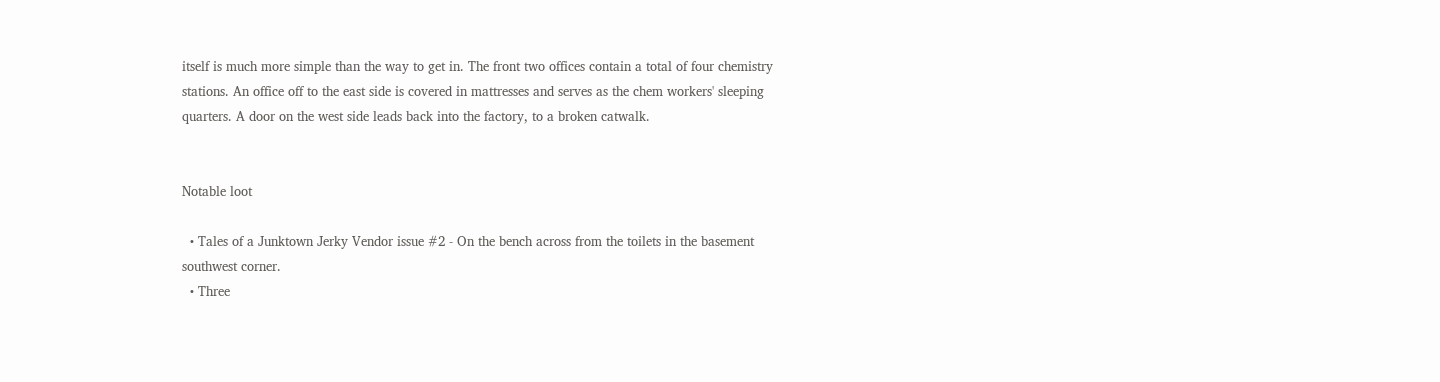itself is much more simple than the way to get in. The front two offices contain a total of four chemistry stations. An office off to the east side is covered in mattresses and serves as the chem workers' sleeping quarters. A door on the west side leads back into the factory, to a broken catwalk.


Notable loot

  • Tales of a Junktown Jerky Vendor issue #2 - On the bench across from the toilets in the basement southwest corner.
  • Three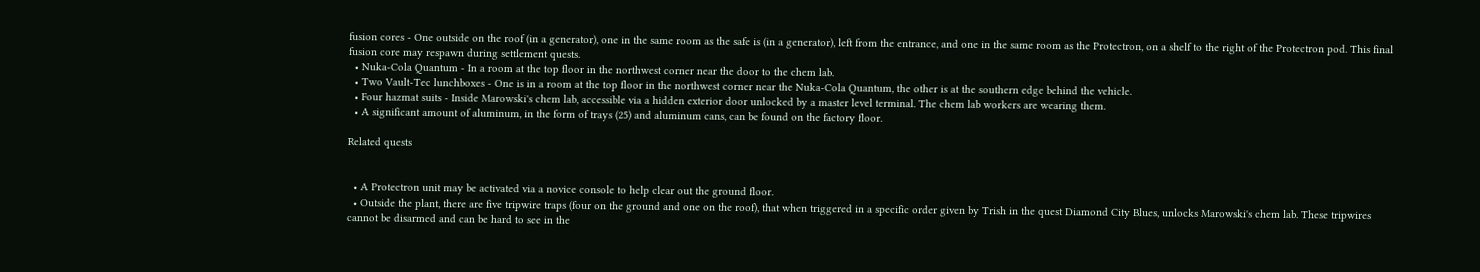fusion cores - One outside on the roof (in a generator), one in the same room as the safe is (in a generator), left from the entrance, and one in the same room as the Protectron, on a shelf to the right of the Protectron pod. This final fusion core may respawn during settlement quests.
  • Nuka-Cola Quantum - In a room at the top floor in the northwest corner near the door to the chem lab.
  • Two Vault-Tec lunchboxes - One is in a room at the top floor in the northwest corner near the Nuka-Cola Quantum, the other is at the southern edge behind the vehicle.
  • Four hazmat suits - Inside Marowski's chem lab, accessible via a hidden exterior door unlocked by a master level terminal. The chem lab workers are wearing them.
  • A significant amount of aluminum, in the form of trays (25) and aluminum cans, can be found on the factory floor.

Related quests


  • A Protectron unit may be activated via a novice console to help clear out the ground floor.
  • Outside the plant, there are five tripwire traps (four on the ground and one on the roof), that when triggered in a specific order given by Trish in the quest Diamond City Blues, unlocks Marowski's chem lab. These tripwires cannot be disarmed and can be hard to see in the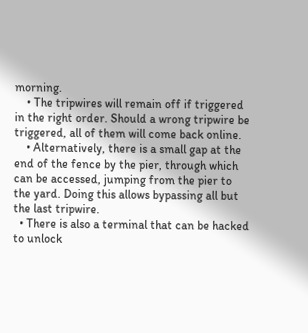morning.
    • The tripwires will remain off if triggered in the right order. Should a wrong tripwire be triggered, all of them will come back online.
    • Alternatively, there is a small gap at the end of the fence by the pier, through which can be accessed, jumping from the pier to the yard. Doing this allows bypassing all but the last tripwire.
  • There is also a terminal that can be hacked to unlock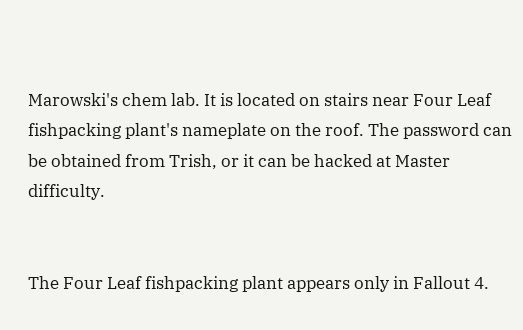Marowski's chem lab. It is located on stairs near Four Leaf fishpacking plant's nameplate on the roof. The password can be obtained from Trish, or it can be hacked at Master difficulty.


The Four Leaf fishpacking plant appears only in Fallout 4.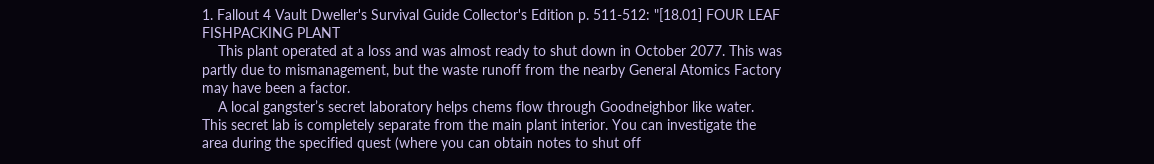1. Fallout 4 Vault Dweller's Survival Guide Collector's Edition p. 511-512: "[18.01] FOUR LEAF FISHPACKING PLANT
    This plant operated at a loss and was almost ready to shut down in October 2077. This was partly due to mismanagement, but the waste runoff from the nearby General Atomics Factory may have been a factor.
    A local gangster’s secret laboratory helps chems flow through Goodneighbor like water. This secret lab is completely separate from the main plant interior. You can investigate the area during the specified quest (where you can obtain notes to shut off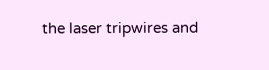the laser tripwires and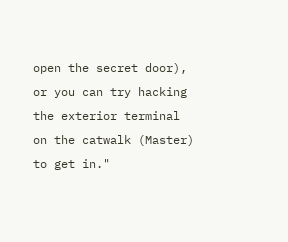open the secret door), or you can try hacking the exterior terminal on the catwalk (Master) to get in."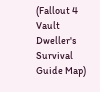(Fallout 4 Vault Dweller's Survival Guide Map)